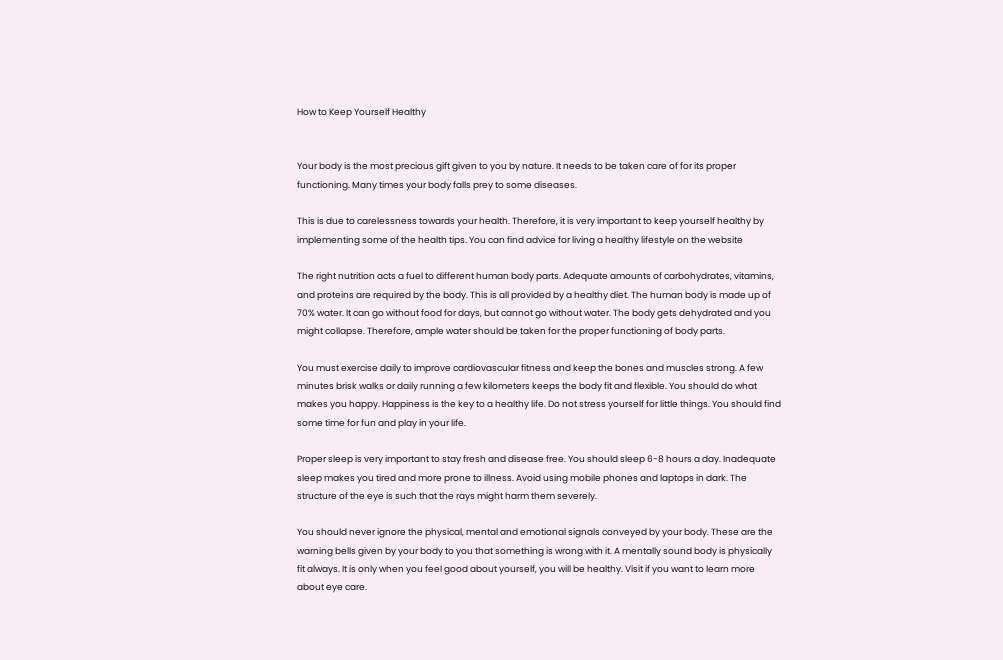How to Keep Yourself Healthy


Your body is the most precious gift given to you by nature. It needs to be taken care of for its proper functioning. Many times your body falls prey to some diseases.

This is due to carelessness towards your health. Therefore, it is very important to keep yourself healthy by implementing some of the health tips. You can find advice for living a healthy lifestyle on the website

The right nutrition acts a fuel to different human body parts. Adequate amounts of carbohydrates, vitamins, and proteins are required by the body. This is all provided by a healthy diet. The human body is made up of 70% water. It can go without food for days, but cannot go without water. The body gets dehydrated and you might collapse. Therefore, ample water should be taken for the proper functioning of body parts.

You must exercise daily to improve cardiovascular fitness and keep the bones and muscles strong. A few minutes brisk walks or daily running a few kilometers keeps the body fit and flexible. You should do what makes you happy. Happiness is the key to a healthy life. Do not stress yourself for little things. You should find some time for fun and play in your life.

Proper sleep is very important to stay fresh and disease free. You should sleep 6-8 hours a day. Inadequate sleep makes you tired and more prone to illness. Avoid using mobile phones and laptops in dark. The structure of the eye is such that the rays might harm them severely.

You should never ignore the physical, mental and emotional signals conveyed by your body. These are the warning bells given by your body to you that something is wrong with it. A mentally sound body is physically fit always. It is only when you feel good about yourself, you will be healthy. Visit if you want to learn more about eye care.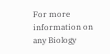For more information on any Biology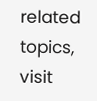related topics, visit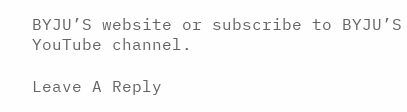BYJU’S website or subscribe to BYJU’S YouTube channel.

Leave A Reply